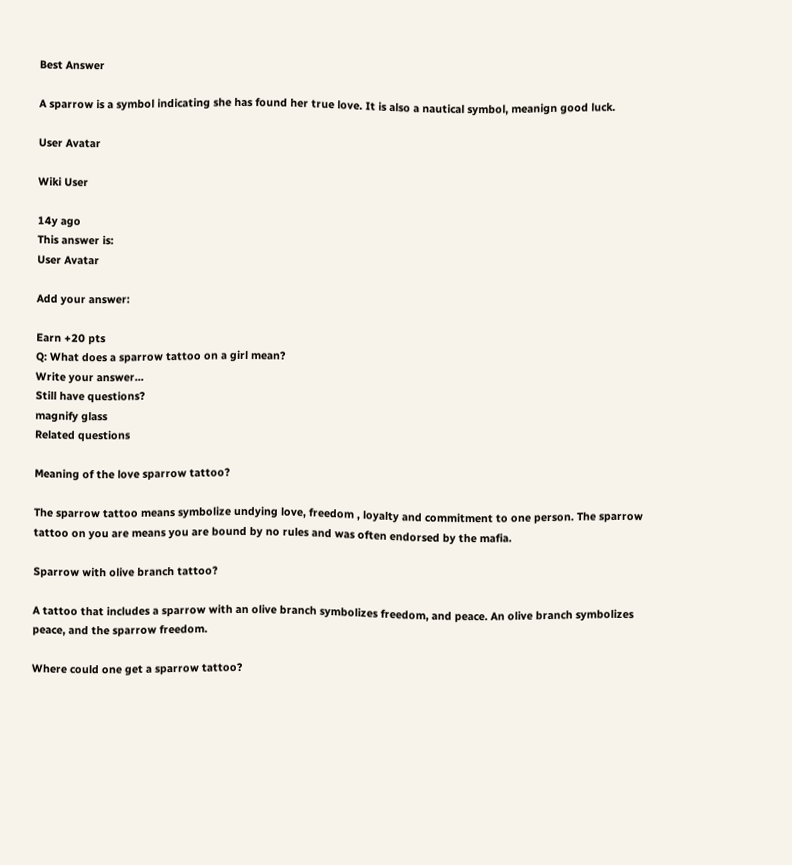Best Answer

A sparrow is a symbol indicating she has found her true love. It is also a nautical symbol, meanign good luck.

User Avatar

Wiki User

14y ago
This answer is:
User Avatar

Add your answer:

Earn +20 pts
Q: What does a sparrow tattoo on a girl mean?
Write your answer...
Still have questions?
magnify glass
Related questions

Meaning of the love sparrow tattoo?

The sparrow tattoo means symbolize undying love, freedom , loyalty and commitment to one person. The sparrow tattoo on you are means you are bound by no rules and was often endorsed by the mafia.

Sparrow with olive branch tattoo?

A tattoo that includes a sparrow with an olive branch symbolizes freedom, and peace. An olive branch symbolizes peace, and the sparrow freedom.

Where could one get a sparrow tattoo?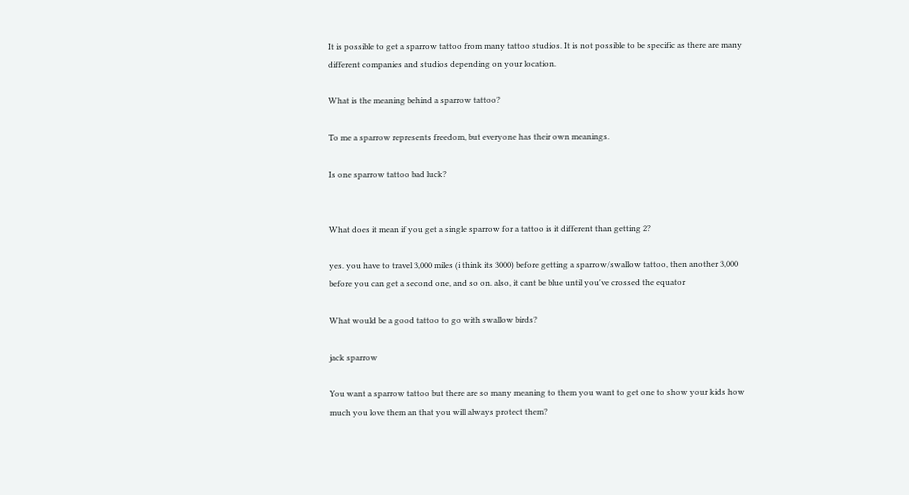It is possible to get a sparrow tattoo from many tattoo studios. It is not possible to be specific as there are many different companies and studios depending on your location.

What is the meaning behind a sparrow tattoo?

To me a sparrow represents freedom, but everyone has their own meanings.

Is one sparrow tattoo bad luck?


What does it mean if you get a single sparrow for a tattoo is it different than getting 2?

yes. you have to travel 3,000 miles (i think its 3000) before getting a sparrow/swallow tattoo, then another 3,000 before you can get a second one, and so on. also, it cant be blue until you've crossed the equator

What would be a good tattoo to go with swallow birds?

jack sparrow

You want a sparrow tattoo but there are so many meaning to them you want to get one to show your kids how much you love them an that you will always protect them?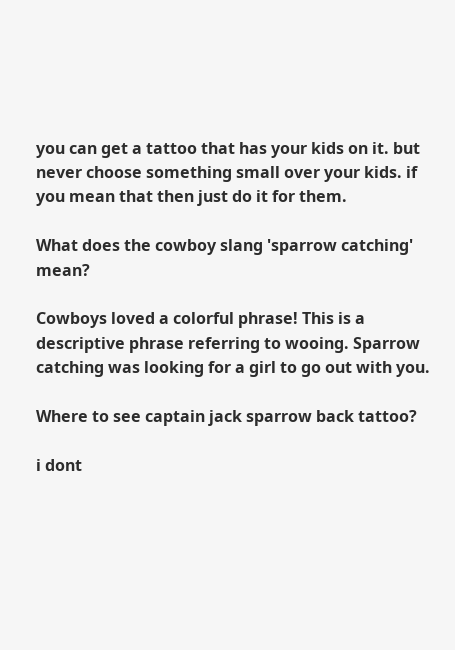you can get a tattoo that has your kids on it. but never choose something small over your kids. if you mean that then just do it for them.

What does the cowboy slang 'sparrow catching' mean?

Cowboys loved a colorful phrase! This is a descriptive phrase referring to wooing. Sparrow catching was looking for a girl to go out with you.

Where to see captain jack sparrow back tattoo?

i dont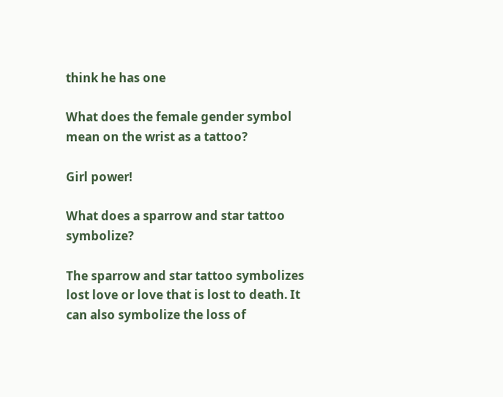think he has one

What does the female gender symbol mean on the wrist as a tattoo?

Girl power!

What does a sparrow and star tattoo symbolize?

The sparrow and star tattoo symbolizes lost love or love that is lost to death. It can also symbolize the loss of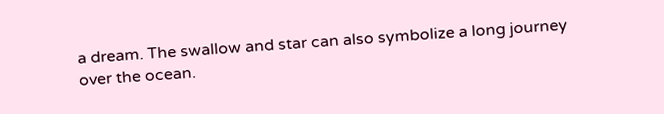a dream. The swallow and star can also symbolize a long journey over the ocean.